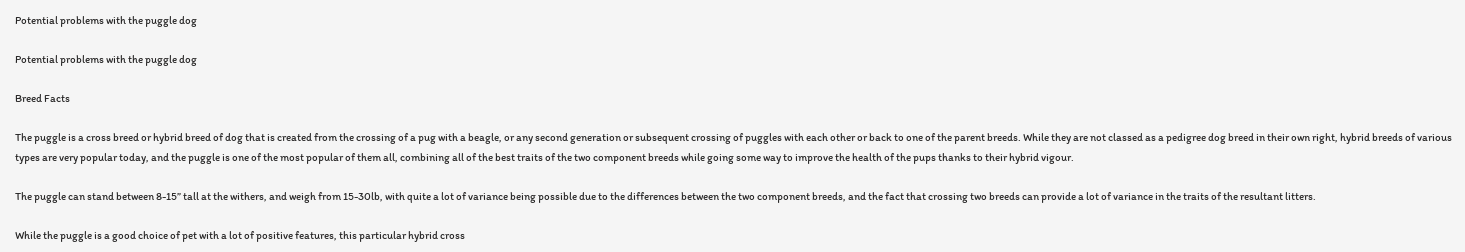Potential problems with the puggle dog

Potential problems with the puggle dog

Breed Facts

The puggle is a cross breed or hybrid breed of dog that is created from the crossing of a pug with a beagle, or any second generation or subsequent crossing of puggles with each other or back to one of the parent breeds. While they are not classed as a pedigree dog breed in their own right, hybrid breeds of various types are very popular today, and the puggle is one of the most popular of them all, combining all of the best traits of the two component breeds while going some way to improve the health of the pups thanks to their hybrid vigour.

The puggle can stand between 8-15” tall at the withers, and weigh from 15-30lb, with quite a lot of variance being possible due to the differences between the two component breeds, and the fact that crossing two breeds can provide a lot of variance in the traits of the resultant litters.

While the puggle is a good choice of pet with a lot of positive features, this particular hybrid cross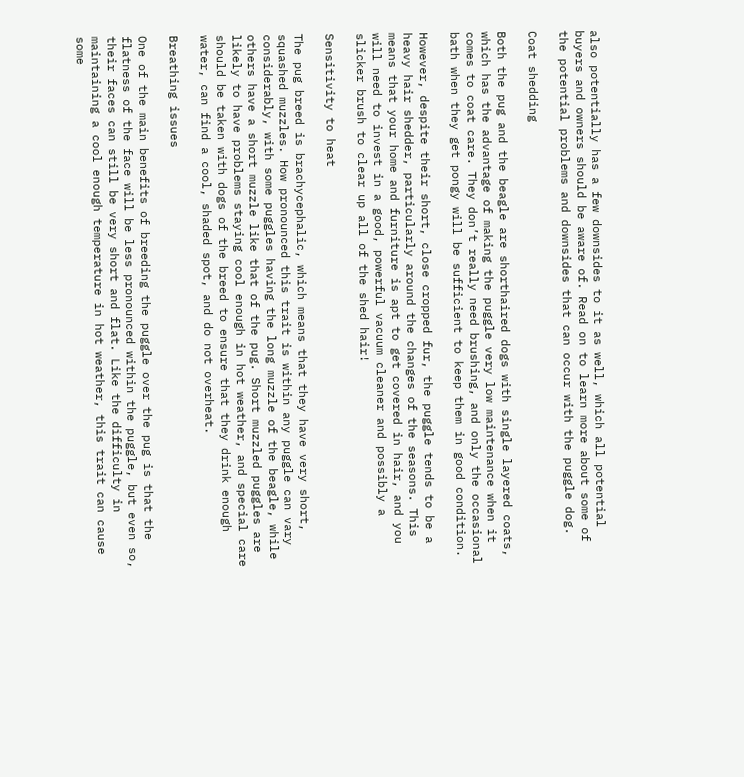also potentially has a few downsides to it as well, which all potential buyers and owners should be aware of. Read on to learn more about some of the potential problems and downsides that can occur with the puggle dog.

Coat shedding

Both the pug and the beagle are shorthaired dogs with single layered coats, which has the advantage of making the puggle very low maintenance when it comes to coat care. They don’t really need brushing, and only the occasional bath when they get pongy will be sufficient to keep them in good condition.

However, despite their short, close cropped fur, the puggle tends to be a heavy hair shedder, particularly around the changes of the seasons. This means that your home and furniture is apt to get covered in hair, and you will need to invest in a good, powerful vacuum cleaner and possibly a slicker brush to clear up all of the shed hair!

Sensitivity to heat

The pug breed is brachycephalic, which means that they have very short, squashed muzzles. How pronounced this trait is within any puggle can vary considerably, with some puggles having the long muzzle of the beagle, while others have a short muzzle like that of the pug. Short muzzled puggles are likely to have problems staying cool enough in hot weather, and special care should be taken with dogs of the breed to ensure that they drink enough water, can find a cool, shaded spot, and do not overheat.

Breathing issues

One of the main benefits of breeding the puggle over the pug is that the flatness of the face will be less pronounced within the puggle, but even so, their faces can still be very short and flat. Like the difficulty in maintaining a cool enough temperature in hot weather, this trait can cause some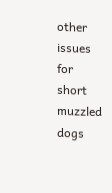other issues for short muzzled dogs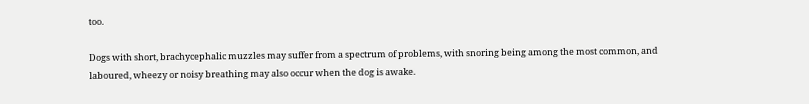too.

Dogs with short, brachycephalic muzzles may suffer from a spectrum of problems, with snoring being among the most common, and laboured, wheezy or noisy breathing may also occur when the dog is awake.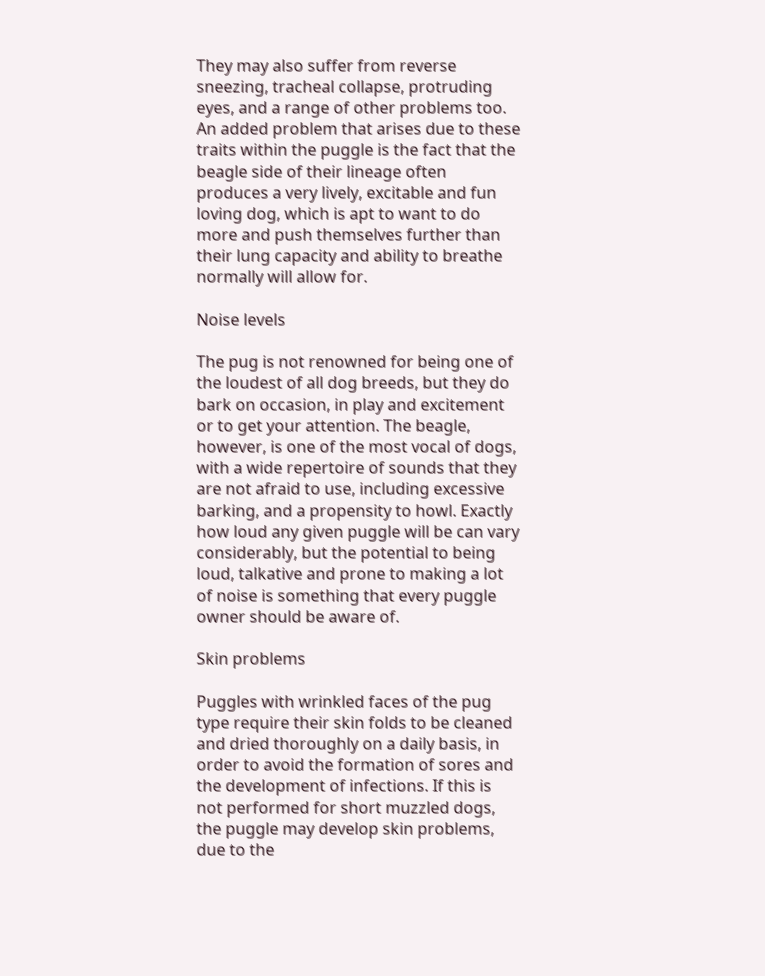They may also suffer from reverse sneezing, tracheal collapse, protruding eyes, and a range of other problems too. An added problem that arises due to these traits within the puggle is the fact that the beagle side of their lineage often produces a very lively, excitable and fun loving dog, which is apt to want to do more and push themselves further than their lung capacity and ability to breathe normally will allow for.

Noise levels

The pug is not renowned for being one of the loudest of all dog breeds, but they do bark on occasion, in play and excitement or to get your attention. The beagle, however, is one of the most vocal of dogs, with a wide repertoire of sounds that they are not afraid to use, including excessive barking, and a propensity to howl. Exactly how loud any given puggle will be can vary considerably, but the potential to being loud, talkative and prone to making a lot of noise is something that every puggle owner should be aware of.

Skin problems

Puggles with wrinkled faces of the pug type require their skin folds to be cleaned and dried thoroughly on a daily basis, in order to avoid the formation of sores and the development of infections. If this is not performed for short muzzled dogs, the puggle may develop skin problems, due to the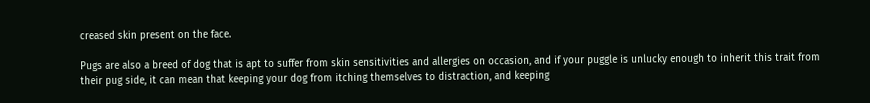creased skin present on the face.

Pugs are also a breed of dog that is apt to suffer from skin sensitivities and allergies on occasion, and if your puggle is unlucky enough to inherit this trait from their pug side, it can mean that keeping your dog from itching themselves to distraction, and keeping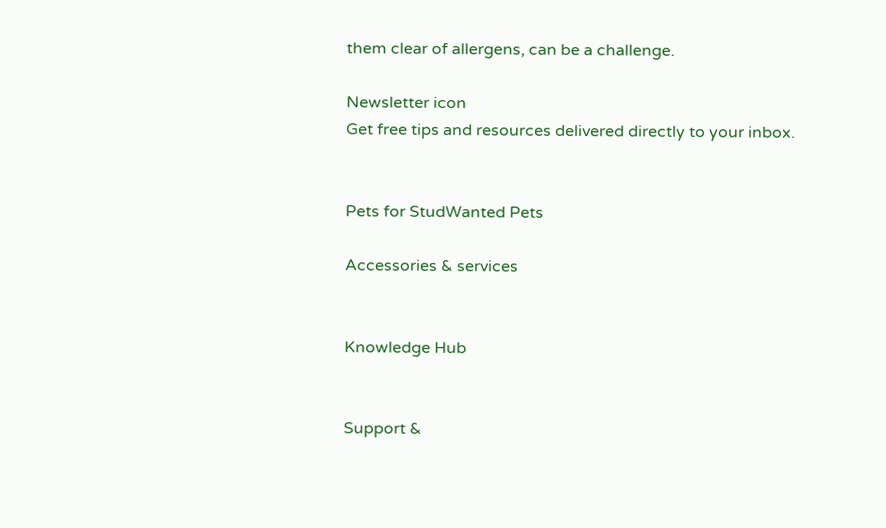them clear of allergens, can be a challenge.

Newsletter icon
Get free tips and resources delivered directly to your inbox.


Pets for StudWanted Pets

Accessories & services


Knowledge Hub


Support &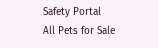Safety Portal
All Pets for Sale